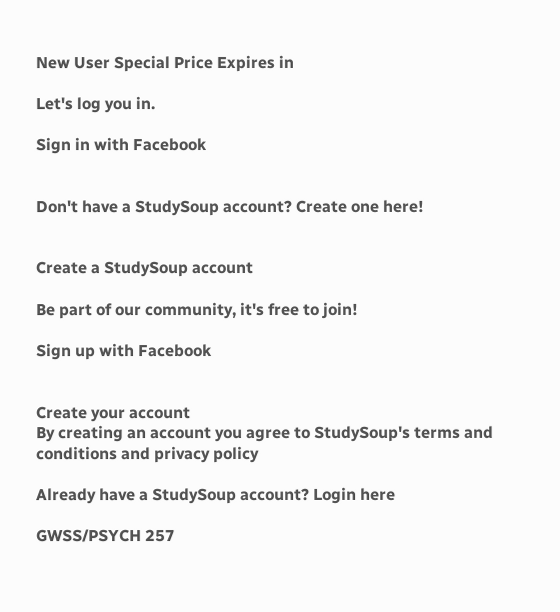New User Special Price Expires in

Let's log you in.

Sign in with Facebook


Don't have a StudySoup account? Create one here!


Create a StudySoup account

Be part of our community, it's free to join!

Sign up with Facebook


Create your account
By creating an account you agree to StudySoup's terms and conditions and privacy policy

Already have a StudySoup account? Login here

GWSS/PSYCH 257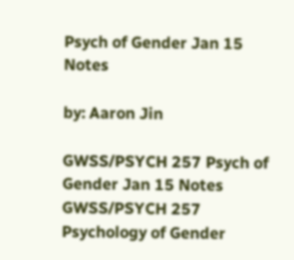Psych of Gender Jan 15 Notes

by: Aaron Jin

GWSS/PSYCH 257 Psych of Gender Jan 15 Notes GWSS/PSYCH 257 Psychology of Gender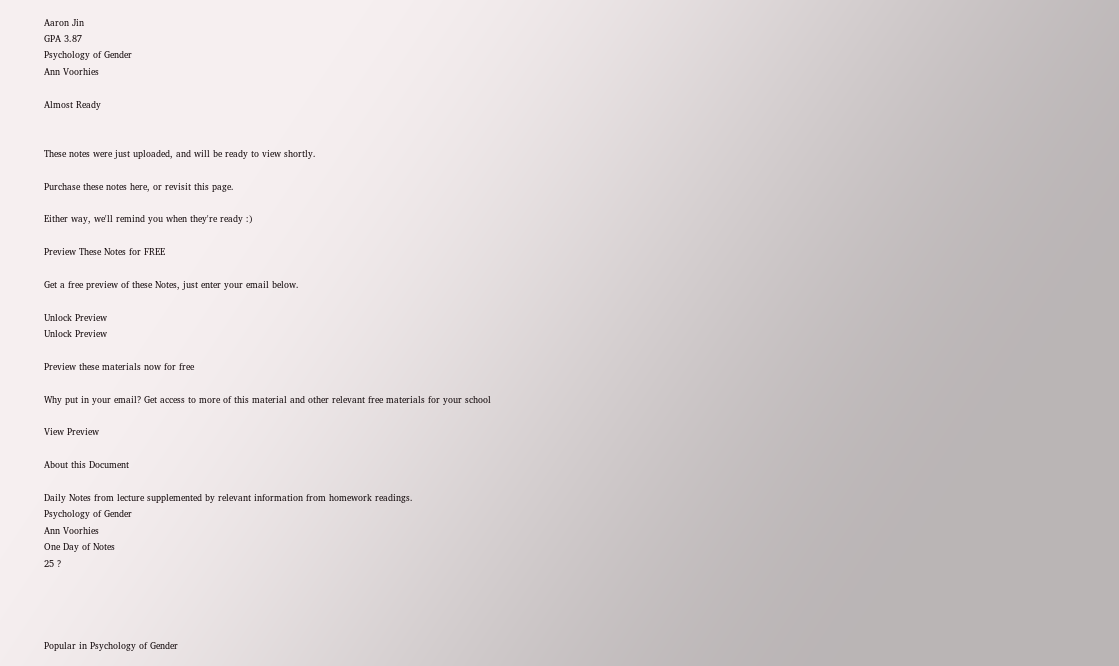Aaron Jin
GPA 3.87
Psychology of Gender
Ann Voorhies

Almost Ready


These notes were just uploaded, and will be ready to view shortly.

Purchase these notes here, or revisit this page.

Either way, we'll remind you when they're ready :)

Preview These Notes for FREE

Get a free preview of these Notes, just enter your email below.

Unlock Preview
Unlock Preview

Preview these materials now for free

Why put in your email? Get access to more of this material and other relevant free materials for your school

View Preview

About this Document

Daily Notes from lecture supplemented by relevant information from homework readings.
Psychology of Gender
Ann Voorhies
One Day of Notes
25 ?




Popular in Psychology of Gender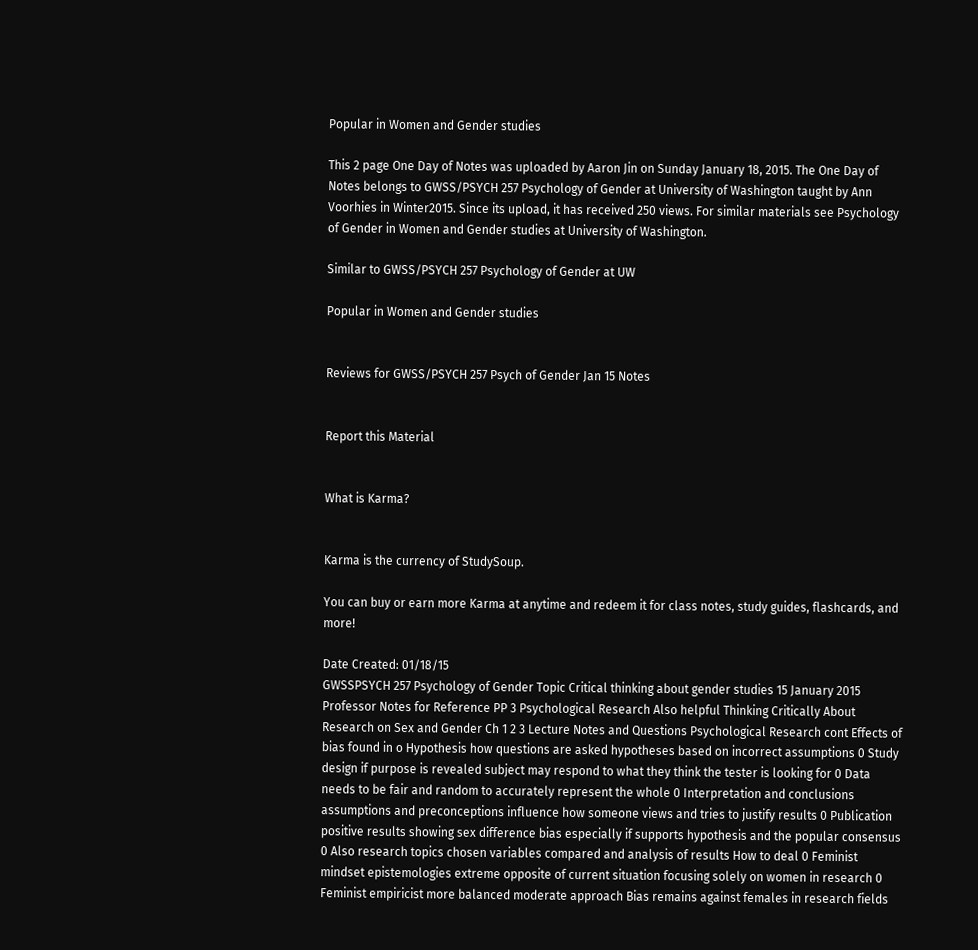Popular in Women and Gender studies

This 2 page One Day of Notes was uploaded by Aaron Jin on Sunday January 18, 2015. The One Day of Notes belongs to GWSS/PSYCH 257 Psychology of Gender at University of Washington taught by Ann Voorhies in Winter2015. Since its upload, it has received 250 views. For similar materials see Psychology of Gender in Women and Gender studies at University of Washington.

Similar to GWSS/PSYCH 257 Psychology of Gender at UW

Popular in Women and Gender studies


Reviews for GWSS/PSYCH 257 Psych of Gender Jan 15 Notes


Report this Material


What is Karma?


Karma is the currency of StudySoup.

You can buy or earn more Karma at anytime and redeem it for class notes, study guides, flashcards, and more!

Date Created: 01/18/15
GWSSPSYCH 257 Psychology of Gender Topic Critical thinking about gender studies 15 January 2015 Professor Notes for Reference PP 3 Psychological Research Also helpful Thinking Critically About Research on Sex and Gender Ch 1 2 3 Lecture Notes and Questions Psychological Research cont Effects of bias found in o Hypothesis how questions are asked hypotheses based on incorrect assumptions 0 Study design if purpose is revealed subject may respond to what they think the tester is looking for 0 Data needs to be fair and random to accurately represent the whole 0 Interpretation and conclusions assumptions and preconceptions influence how someone views and tries to justify results 0 Publication positive results showing sex difference bias especially if supports hypothesis and the popular consensus 0 Also research topics chosen variables compared and analysis of results How to deal 0 Feminist mindset epistemologies extreme opposite of current situation focusing solely on women in research 0 Feminist empiricist more balanced moderate approach Bias remains against females in research fields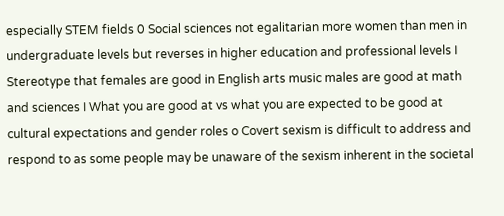especially STEM fields 0 Social sciences not egalitarian more women than men in undergraduate levels but reverses in higher education and professional levels I Stereotype that females are good in English arts music males are good at math and sciences I What you are good at vs what you are expected to be good at cultural expectations and gender roles o Covert sexism is difficult to address and respond to as some people may be unaware of the sexism inherent in the societal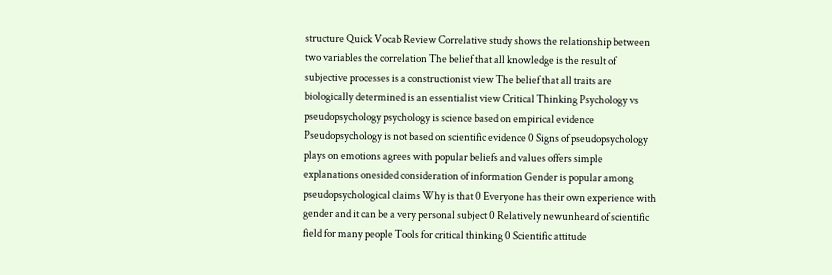structure Quick Vocab Review Correlative study shows the relationship between two variables the correlation The belief that all knowledge is the result of subjective processes is a constructionist view The belief that all traits are biologically determined is an essentialist view Critical Thinking Psychology vs pseudopsychology psychology is science based on empirical evidence Pseudopsychology is not based on scientific evidence 0 Signs of pseudopsychology plays on emotions agrees with popular beliefs and values offers simple explanations onesided consideration of information Gender is popular among pseudopsychological claims Why is that 0 Everyone has their own experience with gender and it can be a very personal subject 0 Relatively newunheard of scientific field for many people Tools for critical thinking 0 Scientific attitude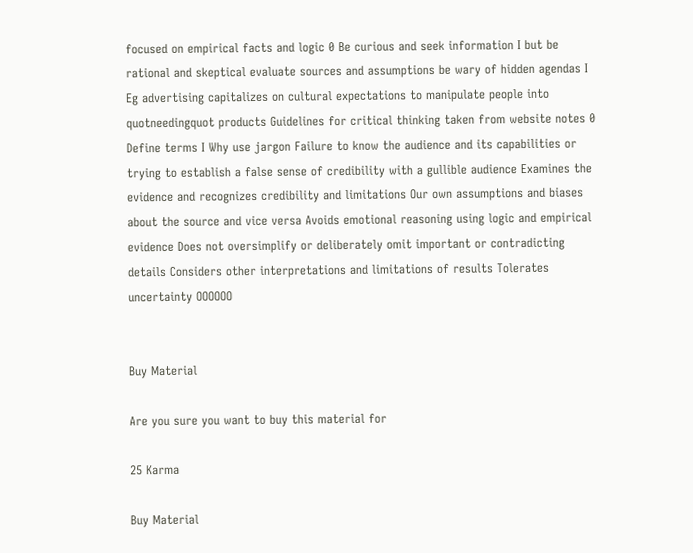focused on empirical facts and logic 0 Be curious and seek information I but be rational and skeptical evaluate sources and assumptions be wary of hidden agendas I Eg advertising capitalizes on cultural expectations to manipulate people into quotneedingquot products Guidelines for critical thinking taken from website notes 0 Define terms I Why use jargon Failure to know the audience and its capabilities or trying to establish a false sense of credibility with a gullible audience Examines the evidence and recognizes credibility and limitations Our own assumptions and biases about the source and vice versa Avoids emotional reasoning using logic and empirical evidence Does not oversimplify or deliberately omit important or contradicting details Considers other interpretations and limitations of results Tolerates uncertainty OOOOOO


Buy Material

Are you sure you want to buy this material for

25 Karma

Buy Material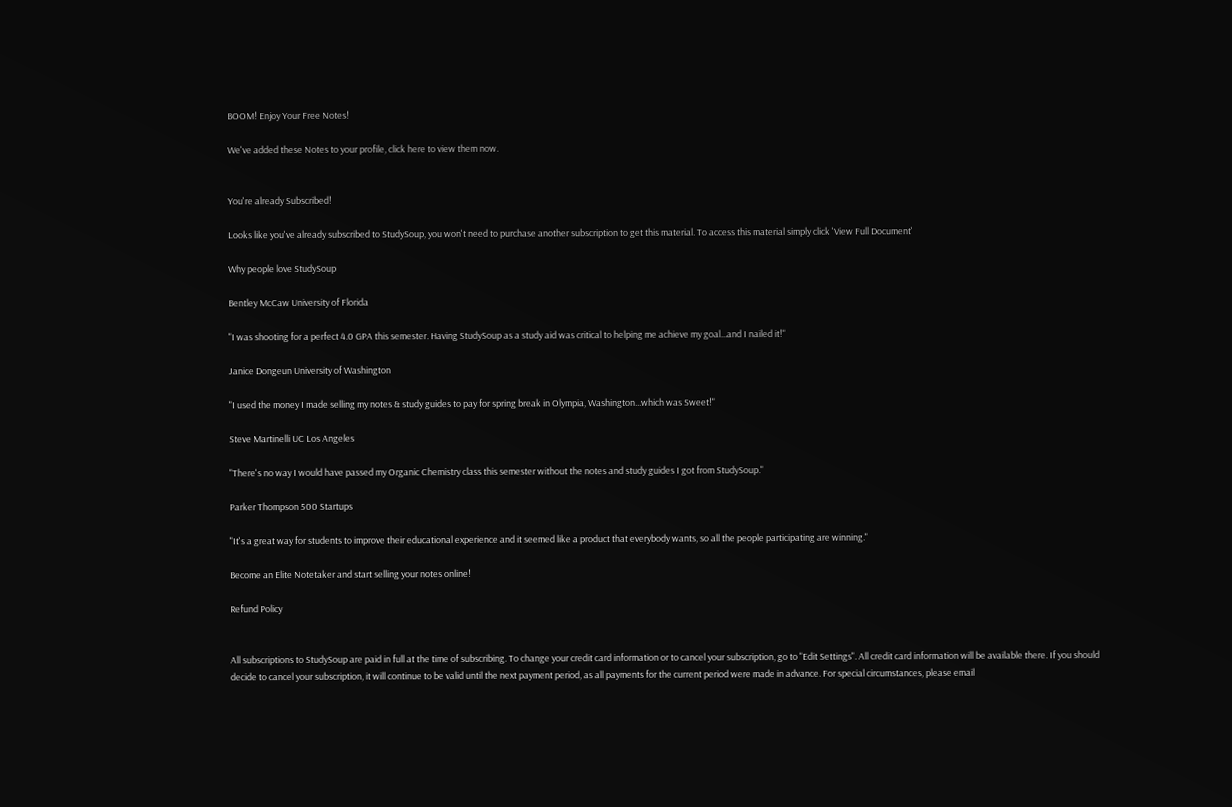BOOM! Enjoy Your Free Notes!

We've added these Notes to your profile, click here to view them now.


You're already Subscribed!

Looks like you've already subscribed to StudySoup, you won't need to purchase another subscription to get this material. To access this material simply click 'View Full Document'

Why people love StudySoup

Bentley McCaw University of Florida

"I was shooting for a perfect 4.0 GPA this semester. Having StudySoup as a study aid was critical to helping me achieve my goal...and I nailed it!"

Janice Dongeun University of Washington

"I used the money I made selling my notes & study guides to pay for spring break in Olympia, Washington...which was Sweet!"

Steve Martinelli UC Los Angeles

"There's no way I would have passed my Organic Chemistry class this semester without the notes and study guides I got from StudySoup."

Parker Thompson 500 Startups

"It's a great way for students to improve their educational experience and it seemed like a product that everybody wants, so all the people participating are winning."

Become an Elite Notetaker and start selling your notes online!

Refund Policy


All subscriptions to StudySoup are paid in full at the time of subscribing. To change your credit card information or to cancel your subscription, go to "Edit Settings". All credit card information will be available there. If you should decide to cancel your subscription, it will continue to be valid until the next payment period, as all payments for the current period were made in advance. For special circumstances, please email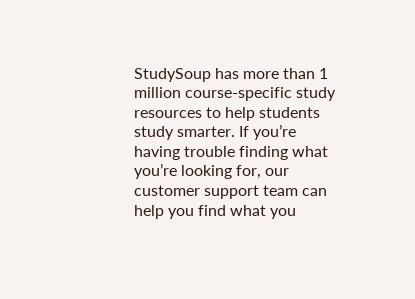StudySoup has more than 1 million course-specific study resources to help students study smarter. If you’re having trouble finding what you’re looking for, our customer support team can help you find what you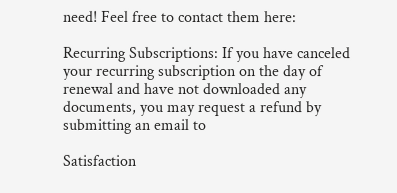need! Feel free to contact them here:

Recurring Subscriptions: If you have canceled your recurring subscription on the day of renewal and have not downloaded any documents, you may request a refund by submitting an email to

Satisfaction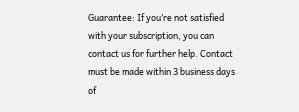Guarantee: If you’re not satisfied with your subscription, you can contact us for further help. Contact must be made within 3 business days of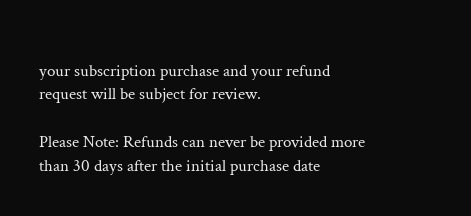your subscription purchase and your refund request will be subject for review.

Please Note: Refunds can never be provided more than 30 days after the initial purchase date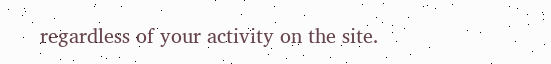regardless of your activity on the site.